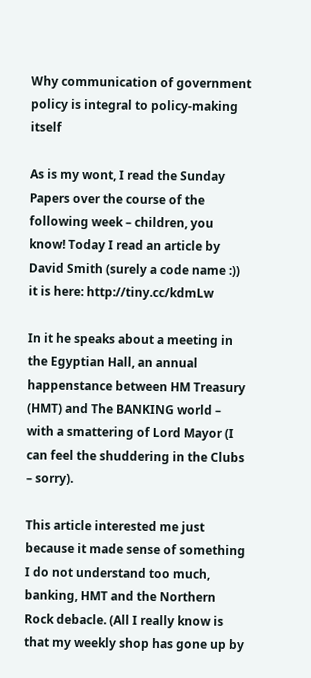Why communication of government policy is integral to policy-making itself

As is my wont, I read the Sunday Papers over the course of the following week – children, you know! Today I read an article by David Smith (surely a code name :)) it is here: http://tiny.cc/kdmLw

In it he speaks about a meeting in the Egyptian Hall, an annual happenstance between HM Treasury (HMT) and The BANKING world – with a smattering of Lord Mayor (I can feel the shuddering in the Clubs – sorry).

This article interested me just because it made sense of something I do not understand too much, banking, HMT and the Northern Rock debacle. (All I really know is that my weekly shop has gone up by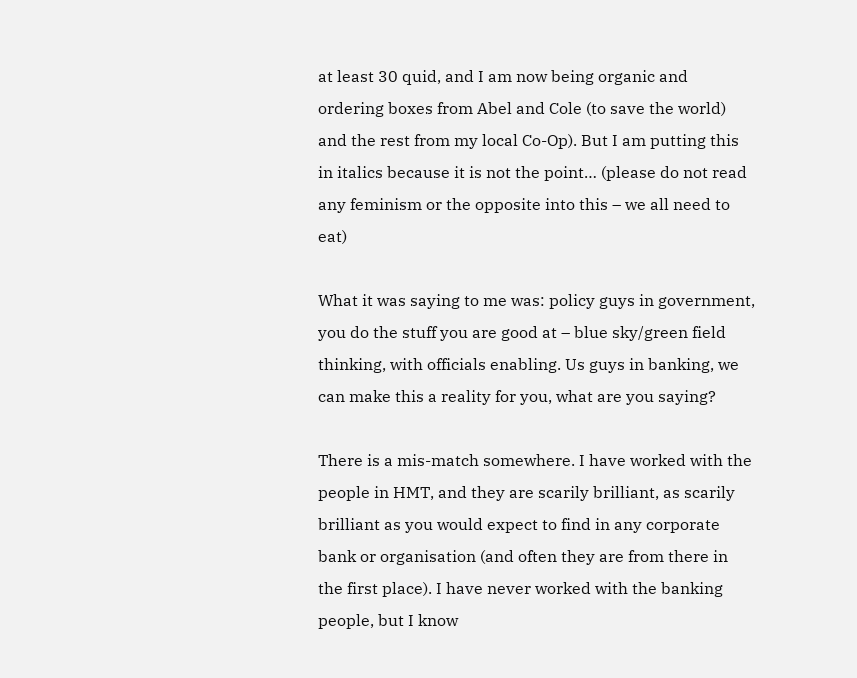at least 30 quid, and I am now being organic and ordering boxes from Abel and Cole (to save the world) and the rest from my local Co-Op). But I am putting this in italics because it is not the point… (please do not read any feminism or the opposite into this – we all need to eat)

What it was saying to me was: policy guys in government, you do the stuff you are good at – blue sky/green field thinking, with officials enabling. Us guys in banking, we can make this a reality for you, what are you saying?

There is a mis-match somewhere. I have worked with the people in HMT, and they are scarily brilliant, as scarily brilliant as you would expect to find in any corporate bank or organisation (and often they are from there in the first place). I have never worked with the banking people, but I know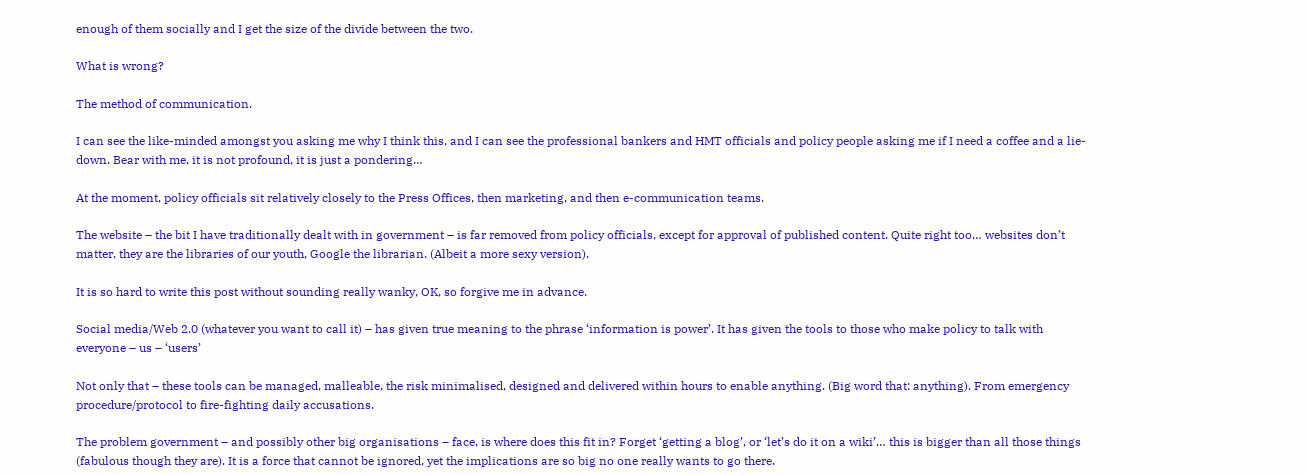enough of them socially and I get the size of the divide between the two.

What is wrong?

The method of communication.

I can see the like-minded amongst you asking me why I think this, and I can see the professional bankers and HMT officials and policy people asking me if I need a coffee and a lie-down. Bear with me, it is not profound, it is just a pondering…

At the moment, policy officials sit relatively closely to the Press Offices, then marketing, and then e-communication teams.

The website – the bit I have traditionally dealt with in government – is far removed from policy officials, except for approval of published content. Quite right too… websites don’t matter, they are the libraries of our youth, Google the librarian. (Albeit a more sexy version).

It is so hard to write this post without sounding really wanky, OK, so forgive me in advance.

Social media/Web 2.0 (whatever you want to call it) – has given true meaning to the phrase ‘information is power’. It has given the tools to those who make policy to talk with everyone – us – ‘users’

Not only that – these tools can be managed, malleable, the risk minimalised, designed and delivered within hours to enable anything. (Big word that: anything). From emergency procedure/protocol to fire-fighting daily accusations.

The problem government – and possibly other big organisations – face, is where does this fit in? Forget ‘getting a blog’, or ‘let’s do it on a wiki’… this is bigger than all those things (fabulous though they are). It is a force that cannot be ignored, yet the implications are so big no one really wants to go there.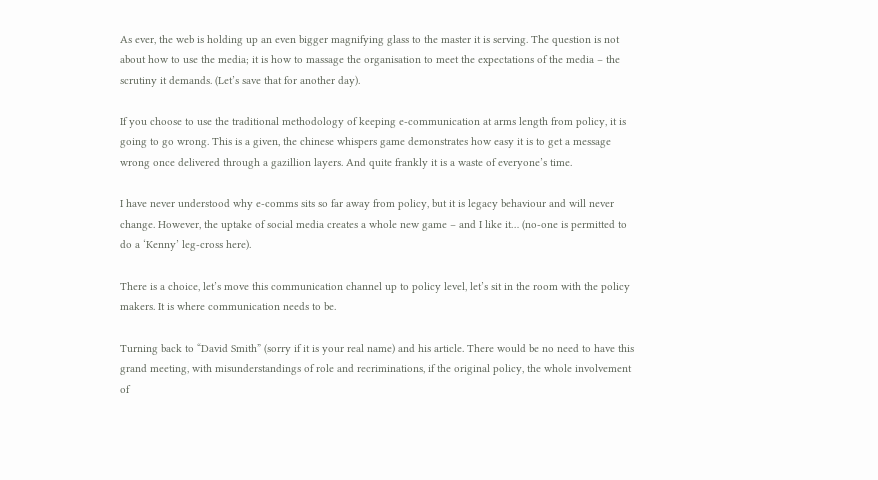As ever, the web is holding up an even bigger magnifying glass to the master it is serving. The question is not about how to use the media; it is how to massage the organisation to meet the expectations of the media – the scrutiny it demands. (Let’s save that for another day).

If you choose to use the traditional methodology of keeping e-communication at arms length from policy, it is going to go wrong. This is a given, the chinese whispers game demonstrates how easy it is to get a message wrong once delivered through a gazillion layers. And quite frankly it is a waste of everyone’s time.

I have never understood why e-comms sits so far away from policy, but it is legacy behaviour and will never change. However, the uptake of social media creates a whole new game – and I like it… (no-one is permitted to do a ‘Kenny’ leg-cross here).

There is a choice, let’s move this communication channel up to policy level, let’s sit in the room with the policy makers. It is where communication needs to be.

Turning back to “David Smith” (sorry if it is your real name) and his article. There would be no need to have this grand meeting, with misunderstandings of role and recriminations, if the original policy, the whole involvement of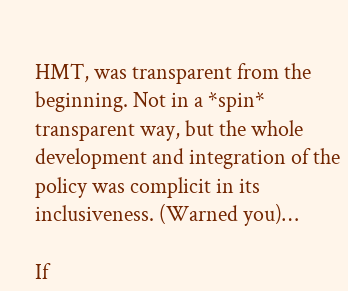HMT, was transparent from the beginning. Not in a *spin* transparent way, but the whole development and integration of the policy was complicit in its inclusiveness. (Warned you)…

If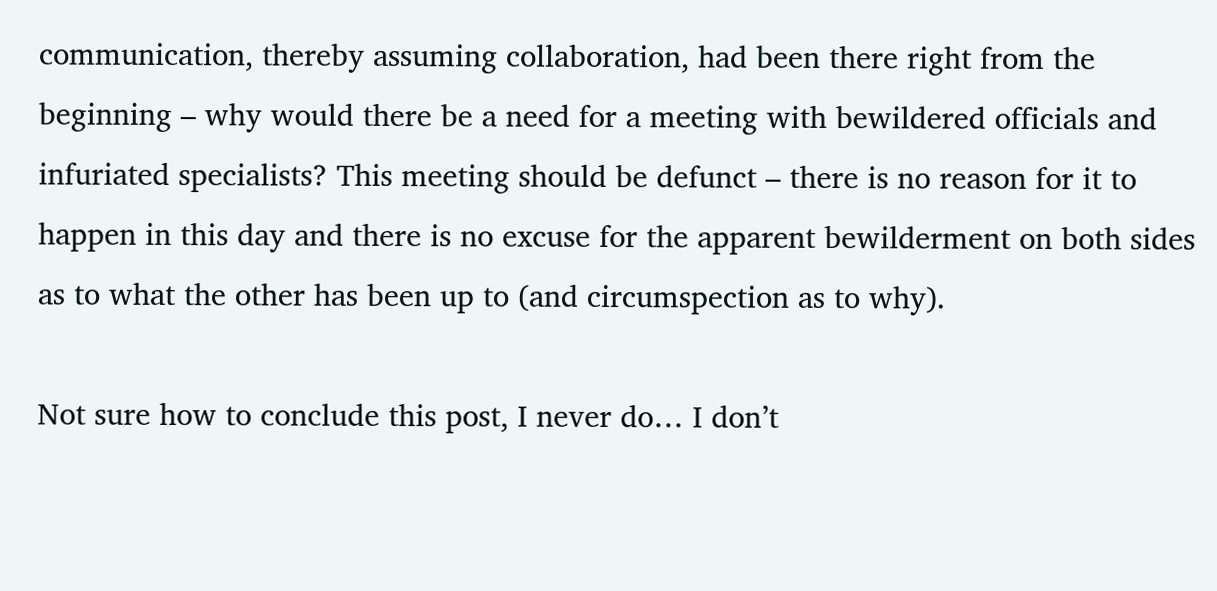communication, thereby assuming collaboration, had been there right from the beginning – why would there be a need for a meeting with bewildered officials and infuriated specialists? This meeting should be defunct – there is no reason for it to happen in this day and there is no excuse for the apparent bewilderment on both sides as to what the other has been up to (and circumspection as to why).

Not sure how to conclude this post, I never do… I don’t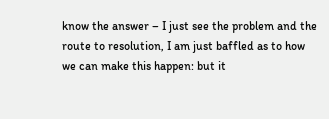know the answer – I just see the problem and the route to resolution, I am just baffled as to how we can make this happen: but it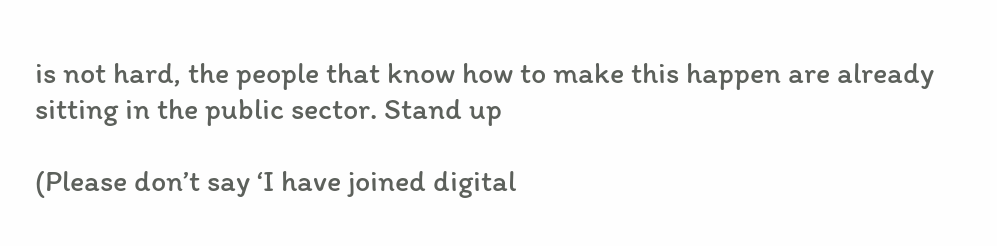is not hard, the people that know how to make this happen are already sitting in the public sector. Stand up

(Please don’t say ‘I have joined digital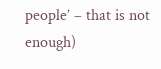people’ – that is not enough)